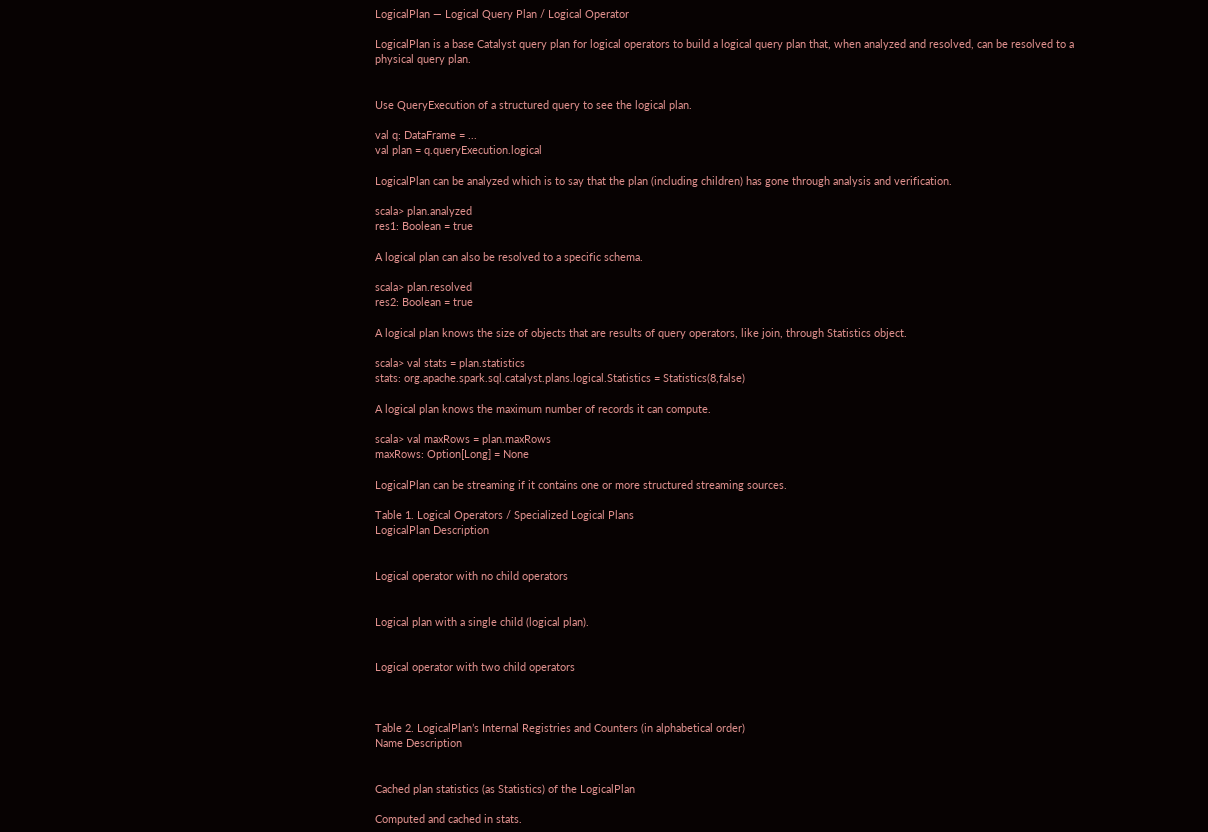LogicalPlan — Logical Query Plan / Logical Operator

LogicalPlan is a base Catalyst query plan for logical operators to build a logical query plan that, when analyzed and resolved, can be resolved to a physical query plan.


Use QueryExecution of a structured query to see the logical plan.

val q: DataFrame = ...
val plan = q.queryExecution.logical

LogicalPlan can be analyzed which is to say that the plan (including children) has gone through analysis and verification.

scala> plan.analyzed
res1: Boolean = true

A logical plan can also be resolved to a specific schema.

scala> plan.resolved
res2: Boolean = true

A logical plan knows the size of objects that are results of query operators, like join, through Statistics object.

scala> val stats = plan.statistics
stats: org.apache.spark.sql.catalyst.plans.logical.Statistics = Statistics(8,false)

A logical plan knows the maximum number of records it can compute.

scala> val maxRows = plan.maxRows
maxRows: Option[Long] = None

LogicalPlan can be streaming if it contains one or more structured streaming sources.

Table 1. Logical Operators / Specialized Logical Plans
LogicalPlan Description


Logical operator with no child operators


Logical plan with a single child (logical plan).


Logical operator with two child operators



Table 2. LogicalPlan’s Internal Registries and Counters (in alphabetical order)
Name Description


Cached plan statistics (as Statistics) of the LogicalPlan

Computed and cached in stats.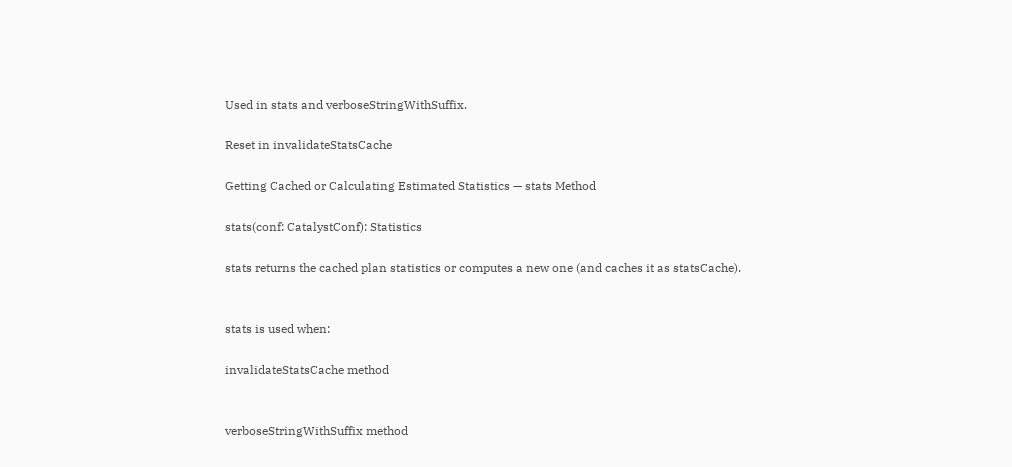Used in stats and verboseStringWithSuffix.

Reset in invalidateStatsCache

Getting Cached or Calculating Estimated Statistics — stats Method

stats(conf: CatalystConf): Statistics

stats returns the cached plan statistics or computes a new one (and caches it as statsCache).


stats is used when:

invalidateStatsCache method


verboseStringWithSuffix method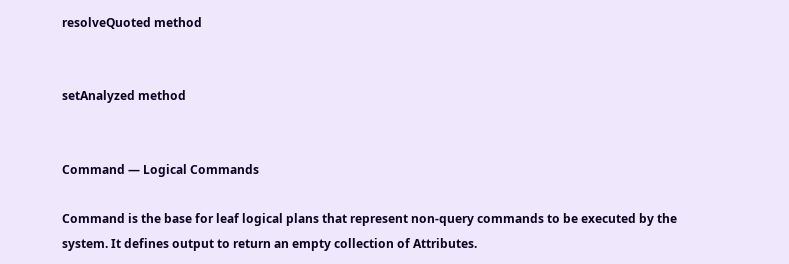resolveQuoted method


setAnalyzed method


Command — Logical Commands

Command is the base for leaf logical plans that represent non-query commands to be executed by the system. It defines output to return an empty collection of Attributes.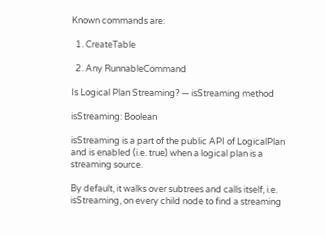Known commands are:

  1. CreateTable

  2. Any RunnableCommand

Is Logical Plan Streaming? — isStreaming method

isStreaming: Boolean

isStreaming is a part of the public API of LogicalPlan and is enabled (i.e. true) when a logical plan is a streaming source.

By default, it walks over subtrees and calls itself, i.e. isStreaming, on every child node to find a streaming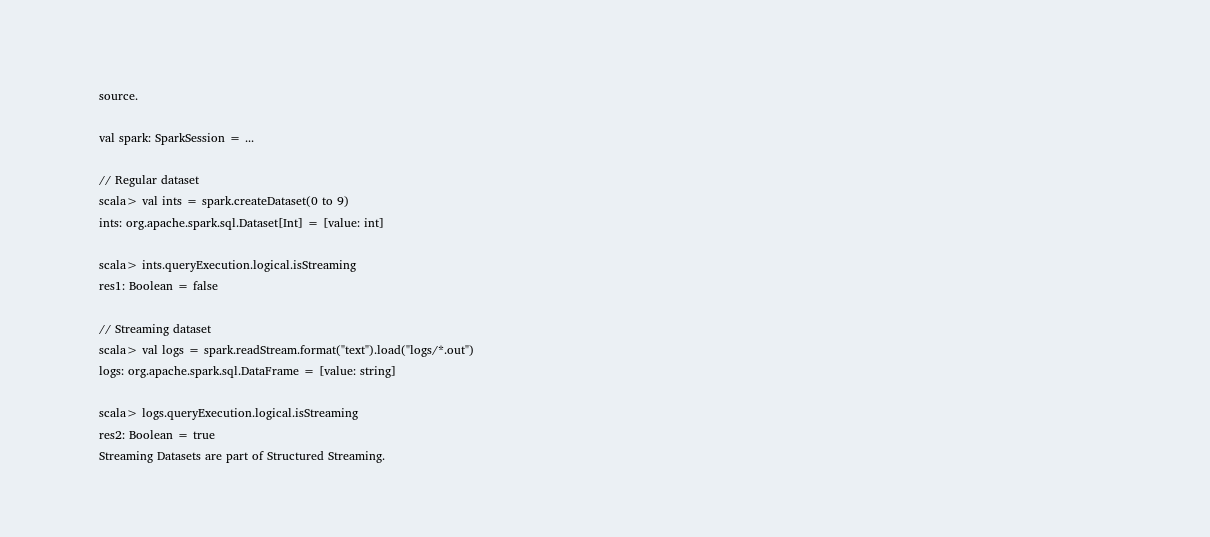source.

val spark: SparkSession = ...

// Regular dataset
scala> val ints = spark.createDataset(0 to 9)
ints: org.apache.spark.sql.Dataset[Int] = [value: int]

scala> ints.queryExecution.logical.isStreaming
res1: Boolean = false

// Streaming dataset
scala> val logs = spark.readStream.format("text").load("logs/*.out")
logs: org.apache.spark.sql.DataFrame = [value: string]

scala> logs.queryExecution.logical.isStreaming
res2: Boolean = true
Streaming Datasets are part of Structured Streaming.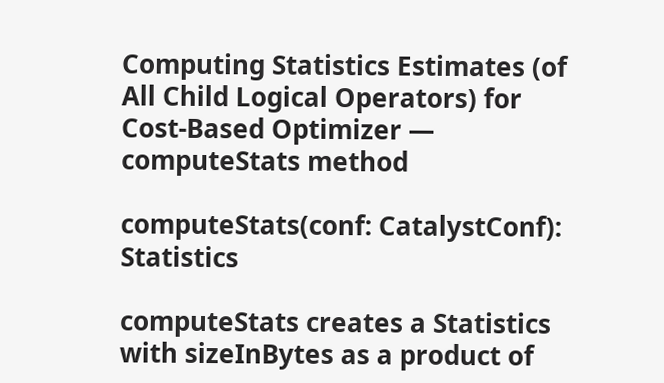Computing Statistics Estimates (of All Child Logical Operators) for Cost-Based Optimizer — computeStats method

computeStats(conf: CatalystConf): Statistics

computeStats creates a Statistics with sizeInBytes as a product of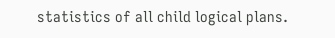statistics of all child logical plans.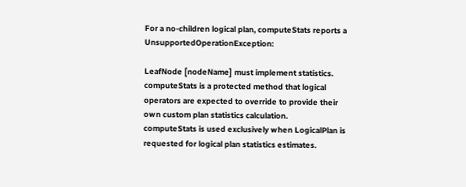For a no-children logical plan, computeStats reports a UnsupportedOperationException:

LeafNode [nodeName] must implement statistics.
computeStats is a protected method that logical operators are expected to override to provide their own custom plan statistics calculation.
computeStats is used exclusively when LogicalPlan is requested for logical plan statistics estimates.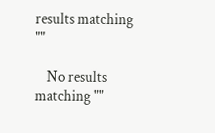results matching ""

    No results matching ""